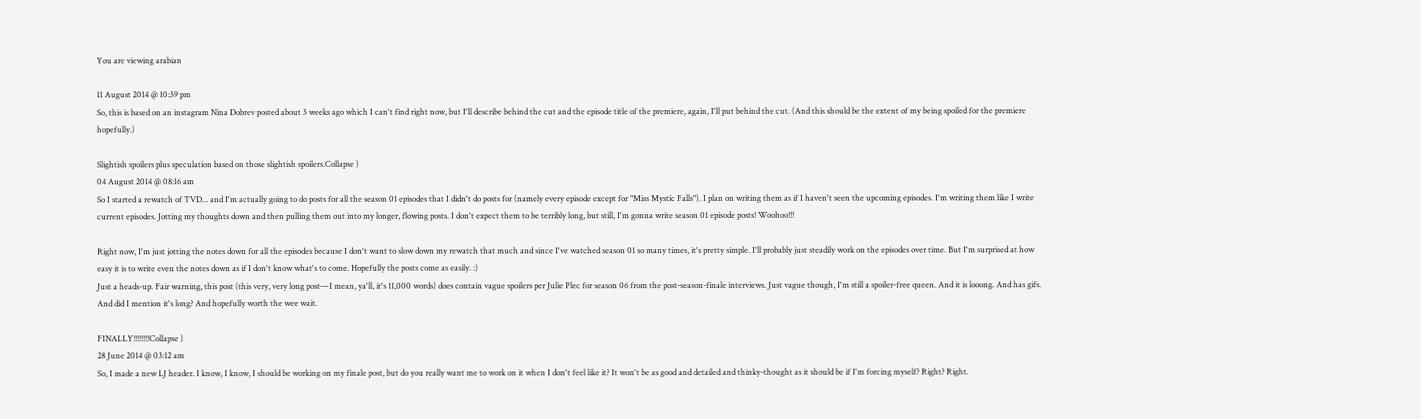You are viewing arabian

11 August 2014 @ 10:39 pm
So, this is based on an instagram Nina Dobrev posted about 3 weeks ago which I can't find right now, but I'll describe behind the cut and the episode title of the premiere, again, I'll put behind the cut. (And this should be the extent of my being spoiled for the premiere hopefully.)

Slightish spoilers plus speculation based on those slightish spoilers.Collapse )
04 August 2014 @ 08:16 am
So I started a rewatch of TVD... and I'm actually going to do posts for all the season 01 episodes that I didn't do posts for (namely every episode except for "Miss Mystic Falls"). I plan on writing them as if I haven't seen the upcoming episodes. I'm writing them like I write current episodes. Jotting my thoughts down and then pulling them out into my longer, flowing posts. I don't expect them to be terribly long, but still, I'm gonna write season 01 episode posts! Woohoo!!!

Right now, I'm just jotting the notes down for all the episodes because I don't want to slow down my rewatch that much and since I've watched season 01 so many times, it's pretty simple. I'll probably just steadily work on the episodes over time. But I'm surprised at how easy it is to write even the notes down as if I don't know what's to come. Hopefully the posts come as easily. :)
Just a heads-up. Fair warning, this post (this very, very long post—I mean, ya'll, it's 11,000 words) does contain vague spoilers per Julie Plec for season 06 from the post-season-finale interviews. Just vague though, I'm still a spoiler-free queen. And it is looong. And has gifs. And did I mention it's long? And hopefully worth the wee wait.

FINALLY!!!!!!!!Collapse )
28 June 2014 @ 03:12 am
So, I made a new LJ header. I know, I know, I should be working on my finale post, but do you really want me to work on it when I don't feel like it? It won't be as good and detailed and thinky-thought as it should be if I'm forcing myself? Right? Right.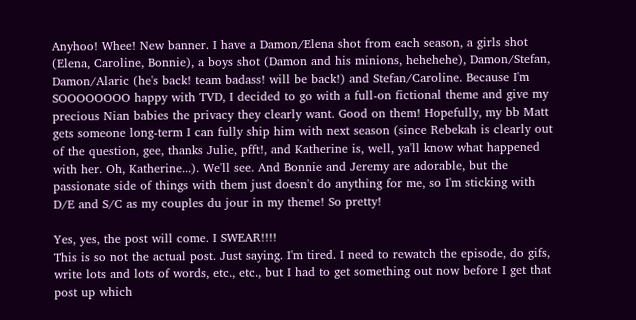Anyhoo! Whee! New banner. I have a Damon/Elena shot from each season, a girls shot (Elena, Caroline, Bonnie), a boys shot (Damon and his minions, hehehehe), Damon/Stefan, Damon/Alaric (he's back! team badass! will be back!) and Stefan/Caroline. Because I'm SOOOOOOOO happy with TVD, I decided to go with a full-on fictional theme and give my precious Nian babies the privacy they clearly want. Good on them! Hopefully, my bb Matt gets someone long-term I can fully ship him with next season (since Rebekah is clearly out of the question, gee, thanks Julie, pfft!, and Katherine is, well, ya'll know what happened with her. Oh, Katherine...). We'll see. And Bonnie and Jeremy are adorable, but the passionate side of things with them just doesn't do anything for me, so I'm sticking with D/E and S/C as my couples du jour in my theme! So pretty!

Yes, yes, the post will come. I SWEAR!!!!
This is so not the actual post. Just saying. I'm tired. I need to rewatch the episode, do gifs, write lots and lots of words, etc., etc., but I had to get something out now before I get that post up which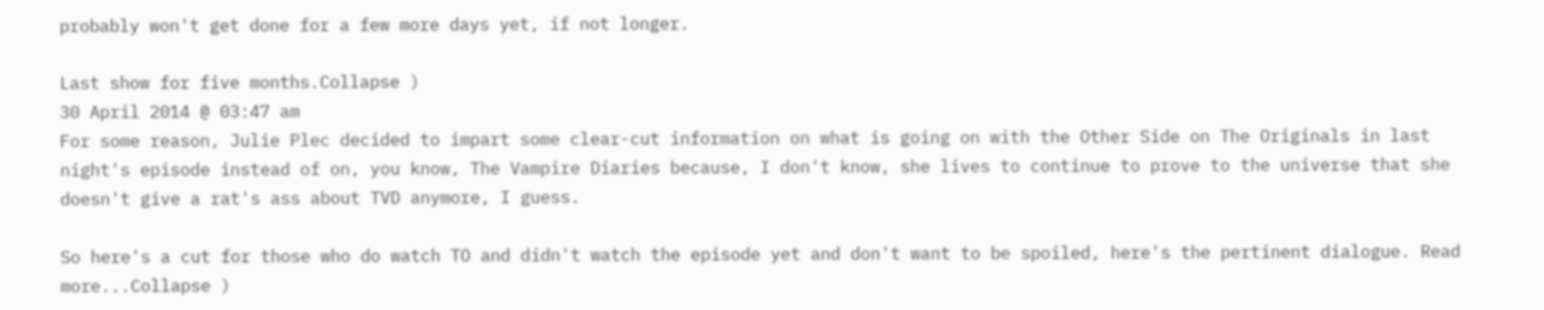probably won't get done for a few more days yet, if not longer.

Last show for five months.Collapse )
30 April 2014 @ 03:47 am
For some reason, Julie Plec decided to impart some clear-cut information on what is going on with the Other Side on The Originals in last night's episode instead of on, you know, The Vampire Diaries because, I don't know, she lives to continue to prove to the universe that she doesn't give a rat's ass about TVD anymore, I guess.

So here's a cut for those who do watch TO and didn't watch the episode yet and don't want to be spoiled, here's the pertinent dialogue. Read more...Collapse )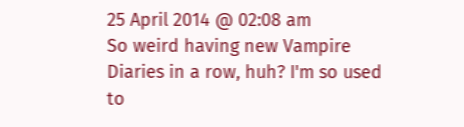25 April 2014 @ 02:08 am
So weird having new Vampire Diaries in a row, huh? I'm so used to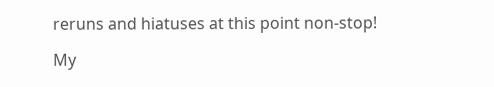reruns and hiatuses at this point non-stop!

My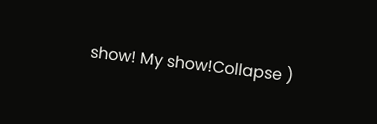show! My show!Collapse )